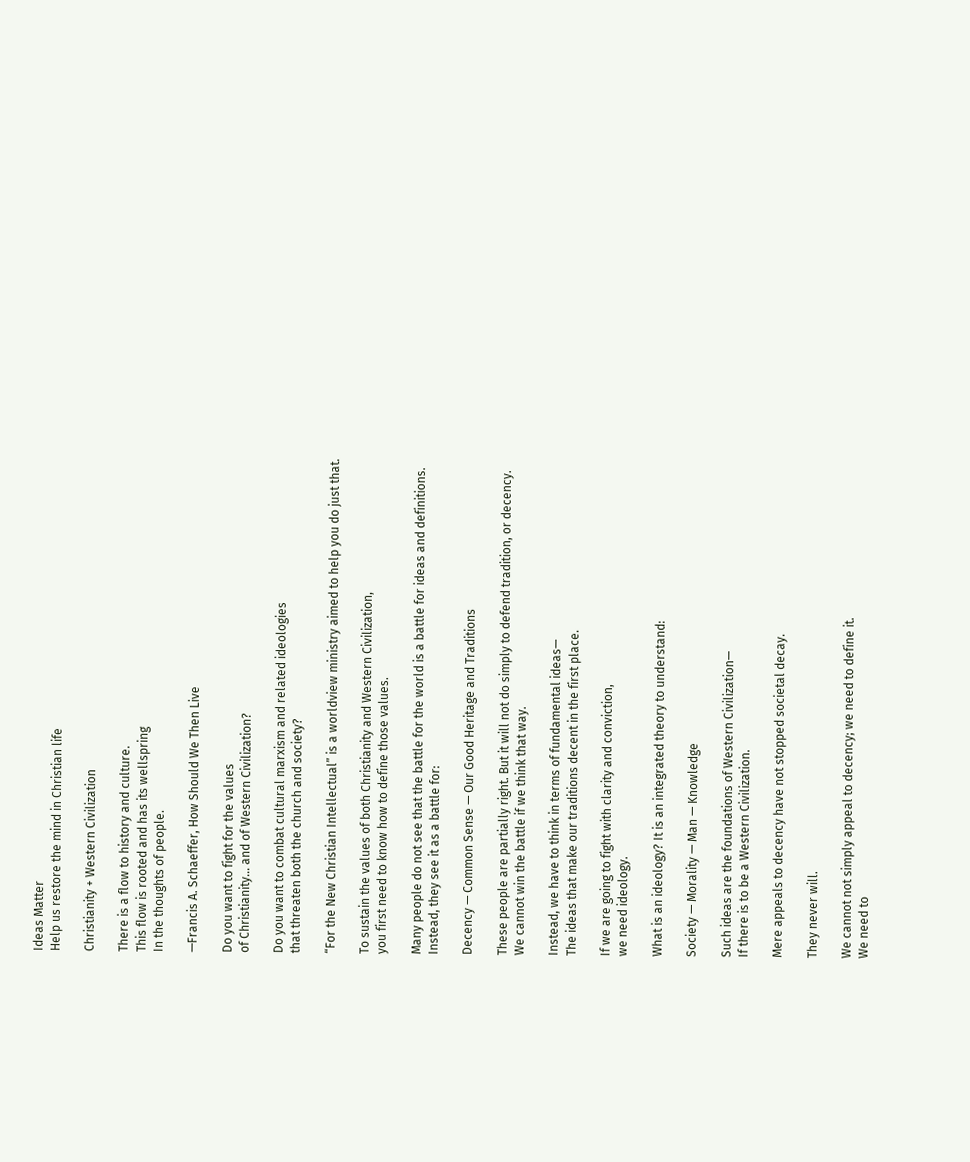Ideas Matter
Help us restore the mind in Christian life

Christianity + Western Civilization

There is a flow to history and culture.
This flow is rooted and has its wellspring
In the thoughts of people.

—Francis A. Schaeffer, How Should We Then Live

Do you want to fight for the values
of Christianity... and of Western Civilization?

Do you want to combat cultural marxism and related ideologies
that threaten both the church and society?

“For the New Christian Intellectual” is a worldview ministry aimed to help you do just that.

To sustain the values of both Christianity and Western Civilization,
you first need to know how to define those values.

Many people do not see that the battle for the world is a battle for ideas and definitions.
Instead, they see it as a battle for:

Decency — Common Sense — Our Good Heritage and Traditions

These people are partially right. But it will not do simply to defend tradition, or decency.
We cannot win the battle if we think that way.

Instead, we have to think in terms of fundamental ideas—
The ideas that make our traditions decent in the first place.

If we are going to fight with clarity and conviction,
we need ideology.

What is an ideology? It is an integrated theory to understand:

Society — Morality — Man — Knowledge

Such ideas are the foundations of Western Civilization—
If there is to be a Western Civilization.

Mere appeals to decency have not stopped societal decay.

They never will.

We cannot not simply appeal to decency; we need to define it.
We need to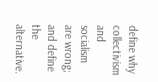define why collectivism and socialism are wrong; and define the alternative.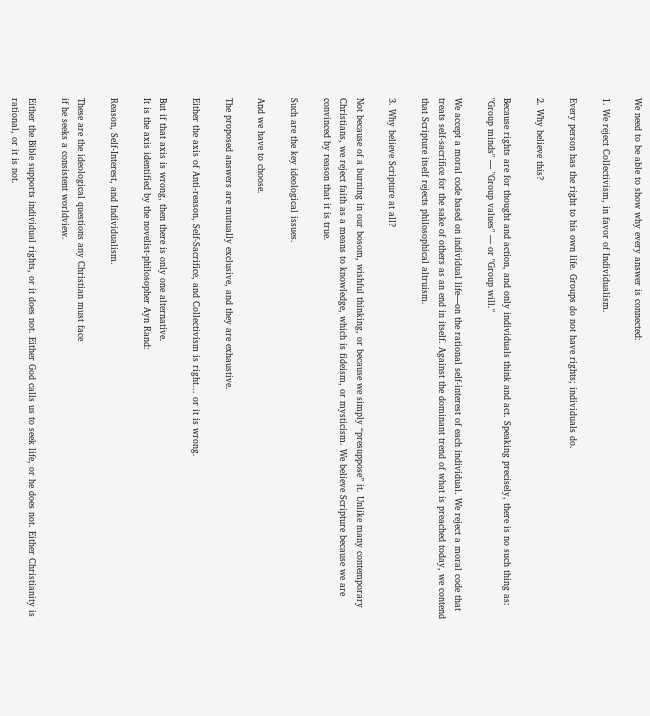We need to be able to show why every answer is connected:

1. We reject Collectivism, in favor of Individualism.

Every person has the right to his own life. Groups do not have rights; individuals do.

2. Why believe this?

Because rights are for thought and action, and only individuals think and act. Speaking precisely, there is no such thing as: "Group minds" — "Group values" — or "Group will."

We accept a moral code based on individual life—on the rational self-interest of each individual. We reject a moral code that treats self-sacrifice for the sake of others as an end in itself. Against the dominant trend of what is preached today, we contend that Scripture itself rejects philosophical altruism.

3. Why believe Scripture at all?

Not because of a burning in our bosom, wishful thinking, or because we simply “presuppose” it. Unlike many contemporary Christians, we reject faith as a means to knowledge, which is fideism, or mysticism. We believe Scripture because we are convinced by reason that it is true.

Such are the key ideological issues.

And we have to choose.

The proposed answers are mutually exclusive, and they are exhaustive.

Either the axis of Anti-reason, Self-Sacrifice, and Collectivism is right... or it is wrong.

But if that axis is wrong, then there is only one alternative.
It is the axis identified by the novelist-philosopher Ayn Rand:

Reason, Self-Interest, and Individualism.

These are the ideological questions any Christian must face
if he seeks a consistent worldview.

Either the Bible supports individual rights, or it does not. Either God calls us to seek life, or he does not. Either Christianity is rational, or it is not.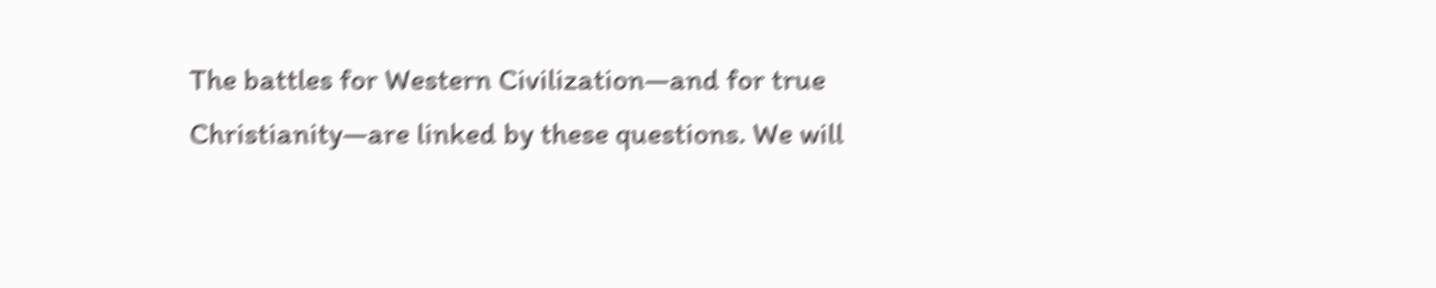The battles for Western Civilization—and for true Christianity—are linked by these questions. We will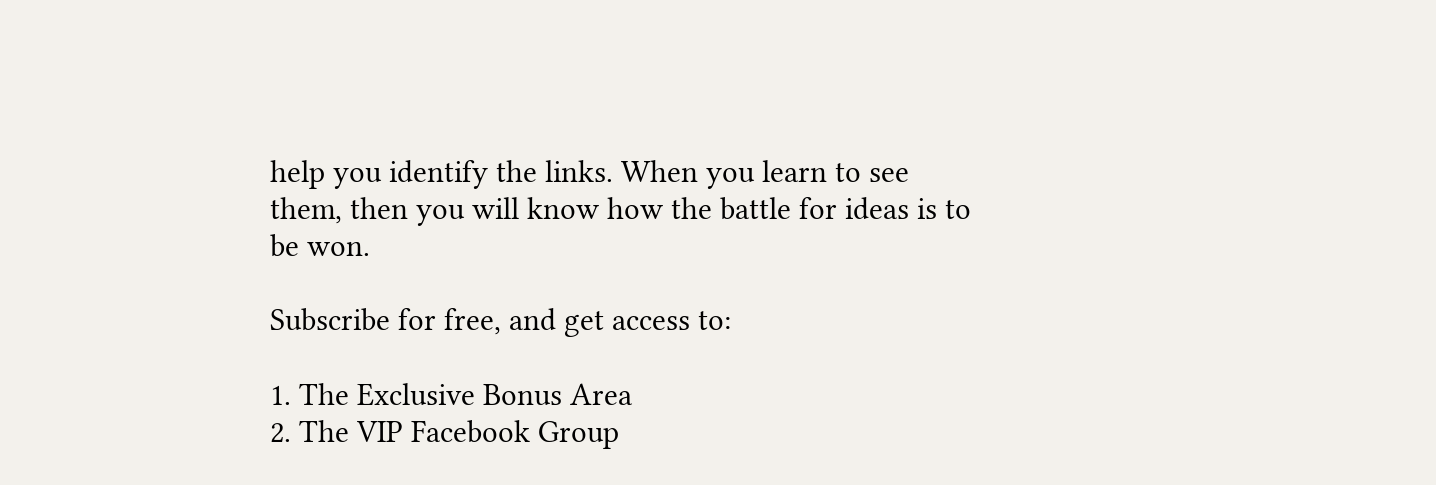help you identify the links. When you learn to see them, then you will know how the battle for ideas is to be won.

Subscribe for free, and get access to:

1. The Exclusive Bonus Area
2. The VIP Facebook Group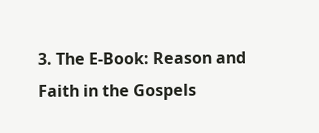3. The E-Book: Reason and Faith in the Gospels